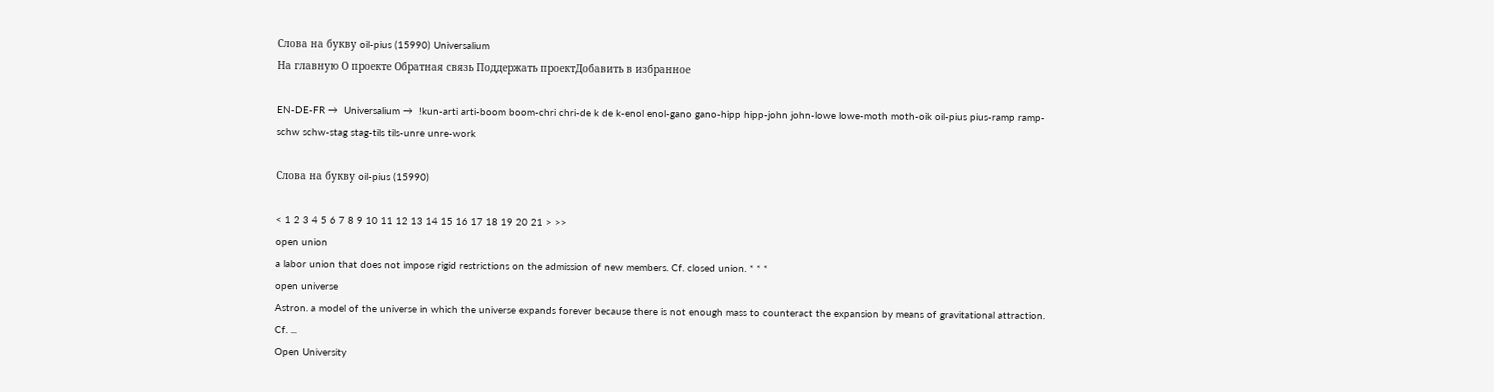Слова на букву oil-pius (15990) Universalium
На главную О проекте Обратная связь Поддержать проектДобавить в избранное

EN-DE-FR →  Universalium →  !kun-arti arti-boom boom-chri chri-de k de k-enol enol-gano gano-hipp hipp-john john-lowe lowe-moth moth-oik oil-pius pius-ramp ramp-schw schw-stag stag-tils tils-unre unre-work

Слова на букву oil-pius (15990)

< 1 2 3 4 5 6 7 8 9 10 11 12 13 14 15 16 17 18 19 20 21 > >>
open union
a labor union that does not impose rigid restrictions on the admission of new members. Cf. closed union. * * *
open universe
Astron. a model of the universe in which the universe expands forever because there is not enough mass to counteract the expansion by means of gravitational attraction. Cf. ...
Open University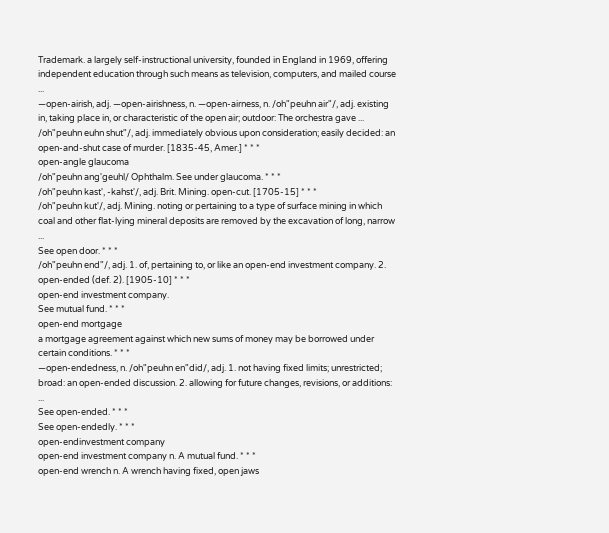Trademark. a largely self-instructional university, founded in England in 1969, offering independent education through such means as television, computers, and mailed course ...
—open-airish, adj. —open-airishness, n. —open-airness, n. /oh"peuhn air"/, adj. existing in, taking place in, or characteristic of the open air; outdoor: The orchestra gave ...
/oh"peuhn euhn shut"/, adj. immediately obvious upon consideration; easily decided: an open-and-shut case of murder. [1835-45, Amer.] * * *
open-angle glaucoma
/oh"peuhn ang'geuhl/ Ophthalm. See under glaucoma. * * *
/oh"peuhn kast', -kahst'/, adj. Brit. Mining. open-cut. [1705-15] * * *
/oh"peuhn kut'/, adj. Mining. noting or pertaining to a type of surface mining in which coal and other flat-lying mineral deposits are removed by the excavation of long, narrow ...
See open door. * * *
/oh"peuhn end"/, adj. 1. of, pertaining to, or like an open-end investment company. 2. open-ended (def. 2). [1905-10] * * *
open-end investment company.
See mutual fund. * * *
open-end mortgage
a mortgage agreement against which new sums of money may be borrowed under certain conditions. * * *
—open-endedness, n. /oh"peuhn en"did/, adj. 1. not having fixed limits; unrestricted; broad: an open-ended discussion. 2. allowing for future changes, revisions, or additions: ...
See open-ended. * * *
See open-endedly. * * *
open-endinvestment company
open-end investment company n. A mutual fund. * * *
open-end wrench n. A wrench having fixed, open jaws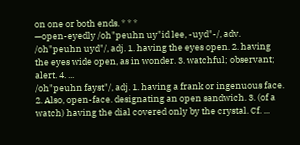on one or both ends. * * *
—open-eyedly /oh"peuhn uy"id lee, -uyd"-/, adv. /oh"peuhn uyd"/, adj. 1. having the eyes open. 2. having the eyes wide open, as in wonder. 3. watchful; observant; alert. 4. ...
/oh"peuhn fayst"/, adj. 1. having a frank or ingenuous face. 2. Also, open-face. designating an open sandwich. 3. (of a watch) having the dial covered only by the crystal. Cf. ...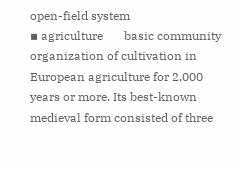open-field system
▪ agriculture       basic community organization of cultivation in European agriculture for 2,000 years or more. Its best-known medieval form consisted of three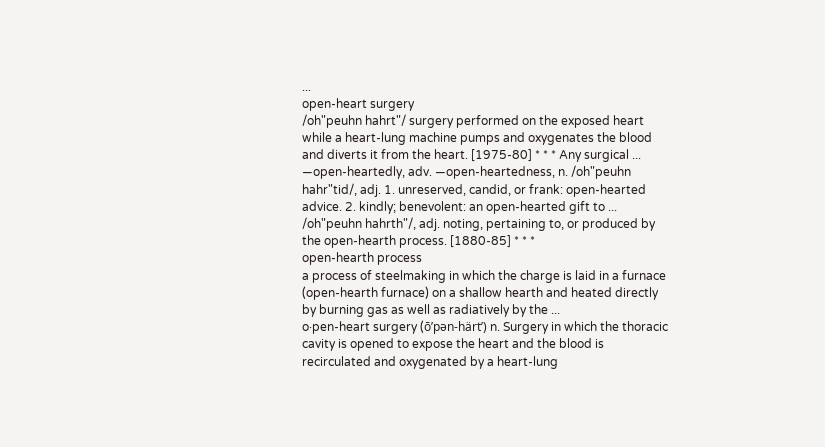...
open-heart surgery
/oh"peuhn hahrt"/ surgery performed on the exposed heart while a heart-lung machine pumps and oxygenates the blood and diverts it from the heart. [1975-80] * * * Any surgical ...
—open-heartedly, adv. —open-heartedness, n. /oh"peuhn hahr"tid/, adj. 1. unreserved, candid, or frank: open-hearted advice. 2. kindly; benevolent: an open-hearted gift to ...
/oh"peuhn hahrth"/, adj. noting, pertaining to, or produced by the open-hearth process. [1880-85] * * *
open-hearth process
a process of steelmaking in which the charge is laid in a furnace (open-hearth furnace) on a shallow hearth and heated directly by burning gas as well as radiatively by the ...
o·pen-heart surgery (ōʹpən-härtʹ) n. Surgery in which the thoracic cavity is opened to expose the heart and the blood is recirculated and oxygenated by a heart-lung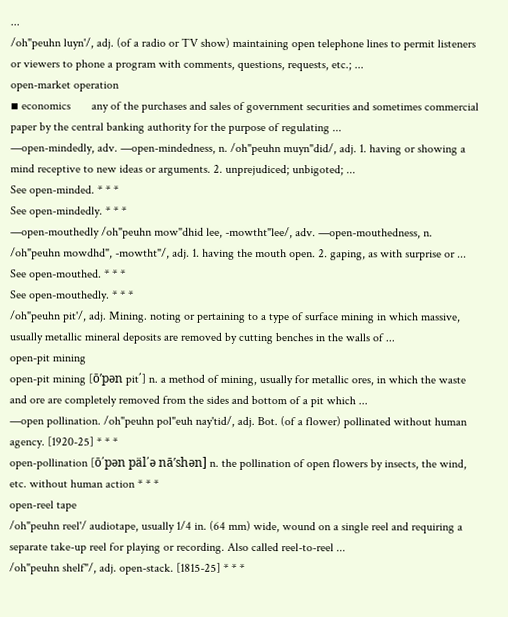...
/oh"peuhn luyn'/, adj. (of a radio or TV show) maintaining open telephone lines to permit listeners or viewers to phone a program with comments, questions, requests, etc.; ...
open-market operation
▪ economics       any of the purchases and sales of government securities and sometimes commercial paper by the central banking authority for the purpose of regulating ...
—open-mindedly, adv. —open-mindedness, n. /oh"peuhn muyn"did/, adj. 1. having or showing a mind receptive to new ideas or arguments. 2. unprejudiced; unbigoted; ...
See open-minded. * * *
See open-mindedly. * * *
—open-mouthedly /oh"peuhn mow"dhid lee, -mowtht"lee/, adv. —open-mouthedness, n. /oh"peuhn mowdhd", -mowtht"/, adj. 1. having the mouth open. 2. gaping, as with surprise or ...
See open-mouthed. * * *
See open-mouthedly. * * *
/oh"peuhn pit'/, adj. Mining. noting or pertaining to a type of surface mining in which massive, usually metallic mineral deposits are removed by cutting benches in the walls of ...
open-pit mining
open-pit mining [ō′pən pit΄] n. a method of mining, usually for metallic ores, in which the waste and ore are completely removed from the sides and bottom of a pit which ...
—open pollination. /oh"peuhn pol"euh nay'tid/, adj. Bot. (of a flower) pollinated without human agency. [1920-25] * * *
open-pollination [ō΄pən päl΄ə nā′shən] n. the pollination of open flowers by insects, the wind, etc. without human action * * *
open-reel tape
/oh"peuhn reel'/ audiotape, usually 1/4 in. (64 mm) wide, wound on a single reel and requiring a separate take-up reel for playing or recording. Also called reel-to-reel ...
/oh"peuhn shelf"/, adj. open-stack. [1815-25] * * *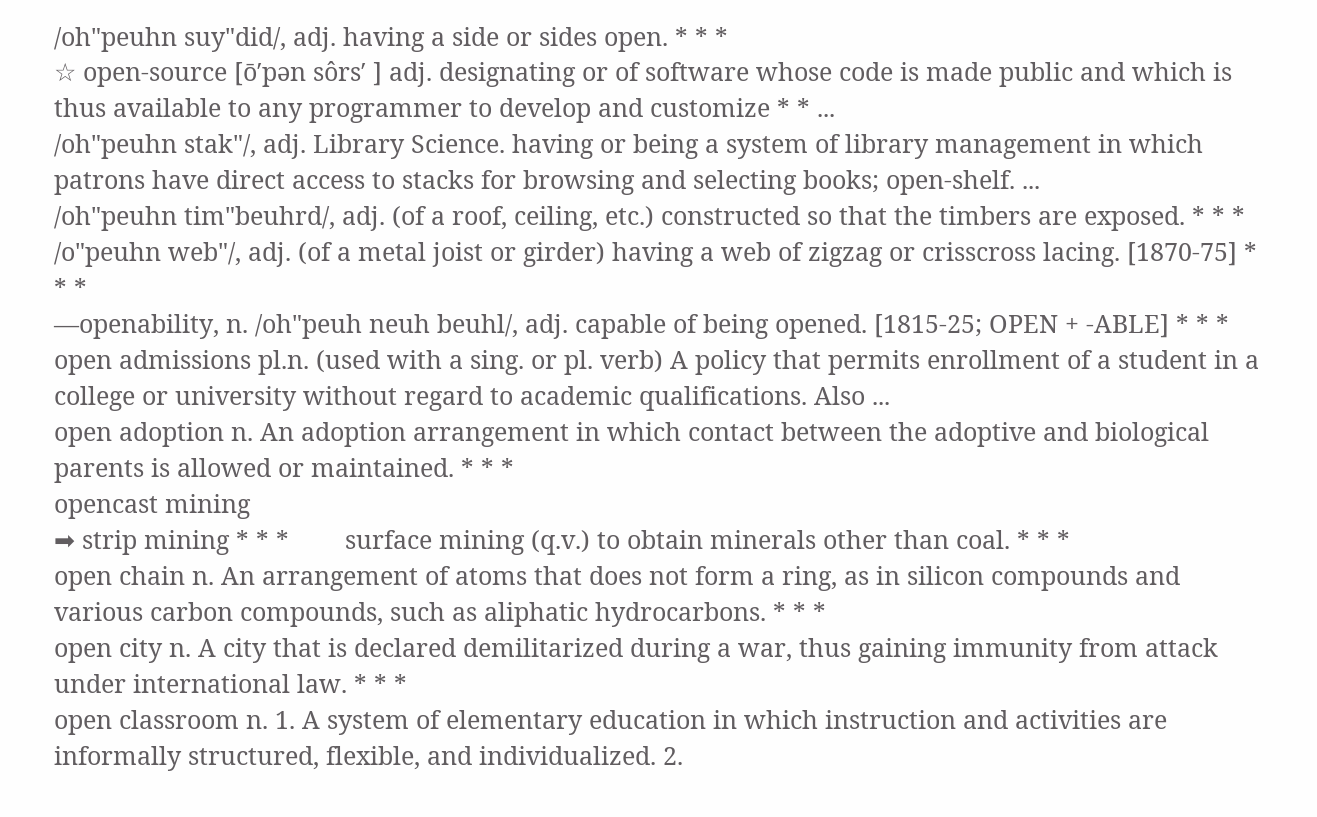/oh"peuhn suy"did/, adj. having a side or sides open. * * *
☆ open-source [ō′pən sôrs′ ] adj. designating or of software whose code is made public and which is thus available to any programmer to develop and customize * * ...
/oh"peuhn stak"/, adj. Library Science. having or being a system of library management in which patrons have direct access to stacks for browsing and selecting books; open-shelf. ...
/oh"peuhn tim"beuhrd/, adj. (of a roof, ceiling, etc.) constructed so that the timbers are exposed. * * *
/o"peuhn web"/, adj. (of a metal joist or girder) having a web of zigzag or crisscross lacing. [1870-75] * * *
—openability, n. /oh"peuh neuh beuhl/, adj. capable of being opened. [1815-25; OPEN + -ABLE] * * *
open admissions pl.n. (used with a sing. or pl. verb) A policy that permits enrollment of a student in a college or university without regard to academic qualifications. Also ...
open adoption n. An adoption arrangement in which contact between the adoptive and biological parents is allowed or maintained. * * *
opencast mining
➡ strip mining * * *        surface mining (q.v.) to obtain minerals other than coal. * * *
open chain n. An arrangement of atoms that does not form a ring, as in silicon compounds and various carbon compounds, such as aliphatic hydrocarbons. * * *
open city n. A city that is declared demilitarized during a war, thus gaining immunity from attack under international law. * * *
open classroom n. 1. A system of elementary education in which instruction and activities are informally structured, flexible, and individualized. 2.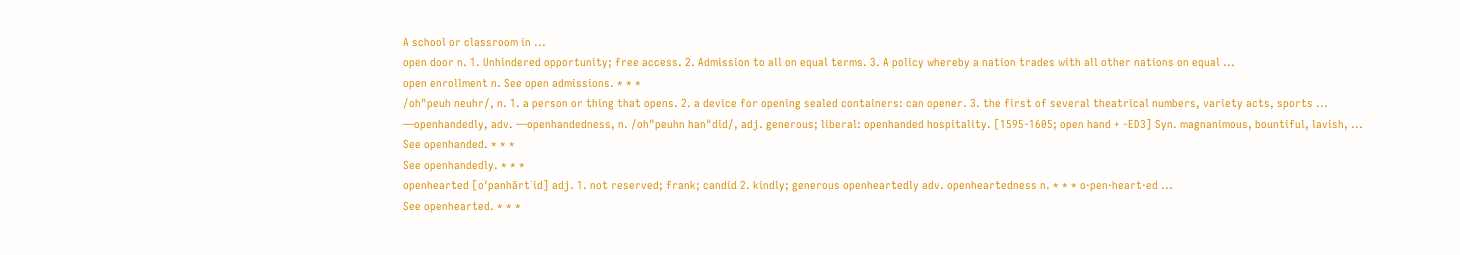A school or classroom in ...
open door n. 1. Unhindered opportunity; free access. 2. Admission to all on equal terms. 3. A policy whereby a nation trades with all other nations on equal ...
open enrollment n. See open admissions. * * *
/oh"peuh neuhr/, n. 1. a person or thing that opens. 2. a device for opening sealed containers: can opener. 3. the first of several theatrical numbers, variety acts, sports ...
—openhandedly, adv. —openhandedness, n. /oh"peuhn han"did/, adj. generous; liberal: openhanded hospitality. [1595-1605; open hand + -ED3] Syn. magnanimous, bountiful, lavish, ...
See openhanded. * * *
See openhandedly. * * *
openhearted [o′pənhärt΄id] adj. 1. not reserved; frank; candid 2. kindly; generous openheartedly adv. openheartedness n. * * * o·pen·heart·ed ...
See openhearted. * * *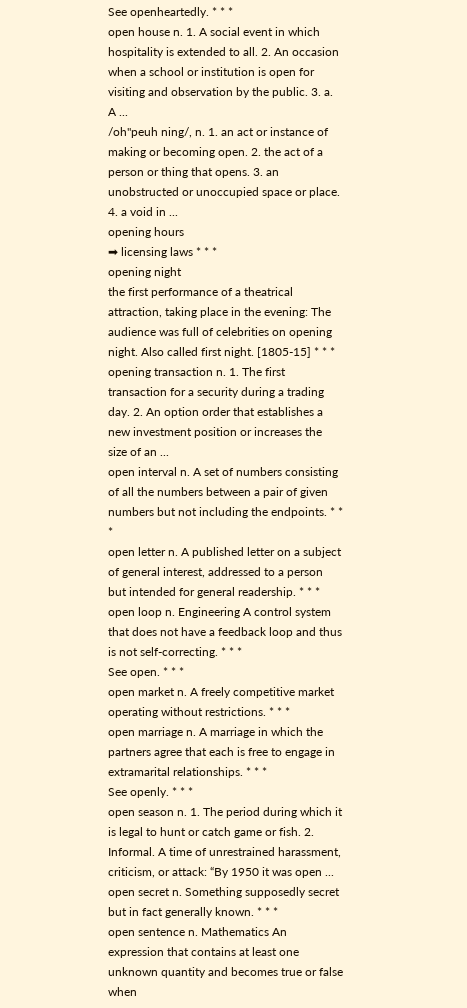See openheartedly. * * *
open house n. 1. A social event in which hospitality is extended to all. 2. An occasion when a school or institution is open for visiting and observation by the public. 3. a. A ...
/oh"peuh ning/, n. 1. an act or instance of making or becoming open. 2. the act of a person or thing that opens. 3. an unobstructed or unoccupied space or place. 4. a void in ...
opening hours
➡ licensing laws * * *
opening night
the first performance of a theatrical attraction, taking place in the evening: The audience was full of celebrities on opening night. Also called first night. [1805-15] * * *
opening transaction n. 1. The first transaction for a security during a trading day. 2. An option order that establishes a new investment position or increases the size of an ...
open interval n. A set of numbers consisting of all the numbers between a pair of given numbers but not including the endpoints. * * *
open letter n. A published letter on a subject of general interest, addressed to a person but intended for general readership. * * *
open loop n. Engineering A control system that does not have a feedback loop and thus is not self-correcting. * * *
See open. * * *
open market n. A freely competitive market operating without restrictions. * * *
open marriage n. A marriage in which the partners agree that each is free to engage in extramarital relationships. * * *
See openly. * * *
open season n. 1. The period during which it is legal to hunt or catch game or fish. 2. Informal. A time of unrestrained harassment, criticism, or attack: “By 1950 it was open ...
open secret n. Something supposedly secret but in fact generally known. * * *
open sentence n. Mathematics An expression that contains at least one unknown quantity and becomes true or false when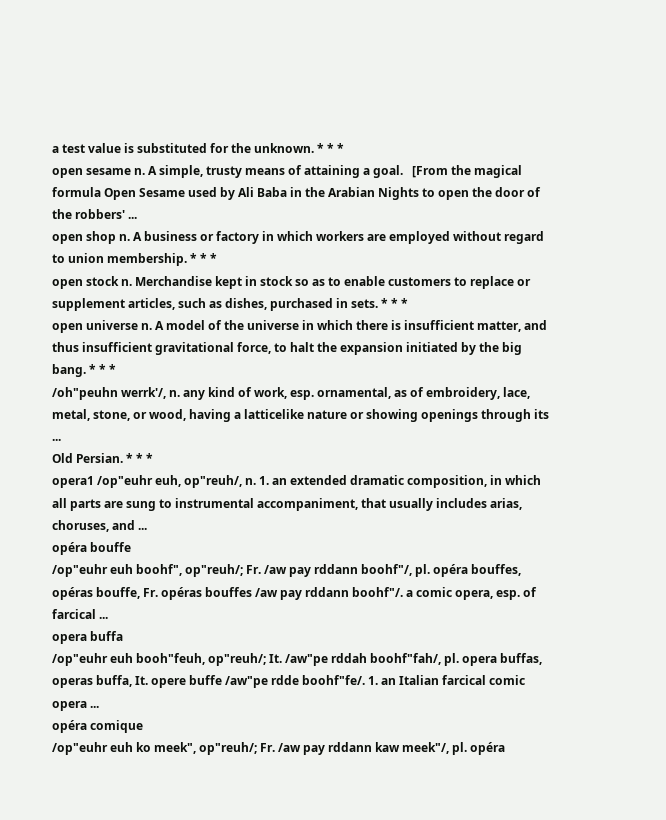a test value is substituted for the unknown. * * *
open sesame n. A simple, trusty means of attaining a goal.   [From the magical formula Open Sesame used by Ali Baba in the Arabian Nights to open the door of the robbers' ...
open shop n. A business or factory in which workers are employed without regard to union membership. * * *
open stock n. Merchandise kept in stock so as to enable customers to replace or supplement articles, such as dishes, purchased in sets. * * *
open universe n. A model of the universe in which there is insufficient matter, and thus insufficient gravitational force, to halt the expansion initiated by the big bang. * * *
/oh"peuhn werrk'/, n. any kind of work, esp. ornamental, as of embroidery, lace, metal, stone, or wood, having a latticelike nature or showing openings through its ...
Old Persian. * * *
opera1 /op"euhr euh, op"reuh/, n. 1. an extended dramatic composition, in which all parts are sung to instrumental accompaniment, that usually includes arias, choruses, and ...
opéra bouffe
/op"euhr euh boohf", op"reuh/; Fr. /aw pay rddann boohf"/, pl. opéra bouffes, opéras bouffe, Fr. opéras bouffes /aw pay rddann boohf"/. a comic opera, esp. of farcical ...
opera buffa
/op"euhr euh booh"feuh, op"reuh/; It. /aw"pe rddah boohf"fah/, pl. opera buffas, operas buffa, It. opere buffe /aw"pe rdde boohf"fe/. 1. an Italian farcical comic opera ...
opéra comique
/op"euhr euh ko meek", op"reuh/; Fr. /aw pay rddann kaw meek"/, pl. opéra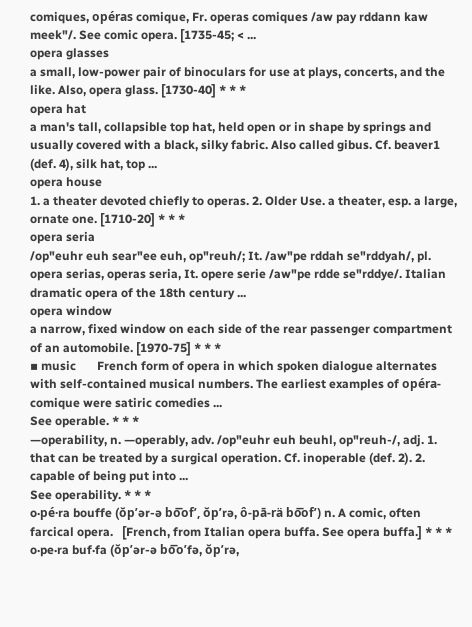comiques, opéras comique, Fr. operas comiques /aw pay rddann kaw meek"/. See comic opera. [1735-45; < ...
opera glasses
a small, low-power pair of binoculars for use at plays, concerts, and the like. Also, opera glass. [1730-40] * * *
opera hat
a man's tall, collapsible top hat, held open or in shape by springs and usually covered with a black, silky fabric. Also called gibus. Cf. beaver1 (def. 4), silk hat, top ...
opera house
1. a theater devoted chiefly to operas. 2. Older Use. a theater, esp. a large, ornate one. [1710-20] * * *
opera seria
/op"euhr euh sear"ee euh, op"reuh/; It. /aw"pe rddah se"rddyah/, pl. opera serias, operas seria, It. opere serie /aw"pe rdde se"rddye/. Italian dramatic opera of the 18th century ...
opera window
a narrow, fixed window on each side of the rear passenger compartment of an automobile. [1970-75] * * *
▪ music       French form of opera in which spoken dialogue alternates with self-contained musical numbers. The earliest examples of opéra-comique were satiric comedies ...
See operable. * * *
—operability, n. —operably, adv. /op"euhr euh beuhl, op"reuh-/, adj. 1. that can be treated by a surgical operation. Cf. inoperable (def. 2). 2. capable of being put into ...
See operability. * * *
o·pé·ra bouffe (ŏpʹər-ə bo͞ofʹ, ŏpʹrə, ô-pā-rä bo͞ofʹ) n. A comic, often farcical opera.   [French, from Italian opera buffa. See opera buffa.] * * *
o·pe·ra buf·fa (ŏpʹər-ə bo͞oʹfə, ŏpʹrə,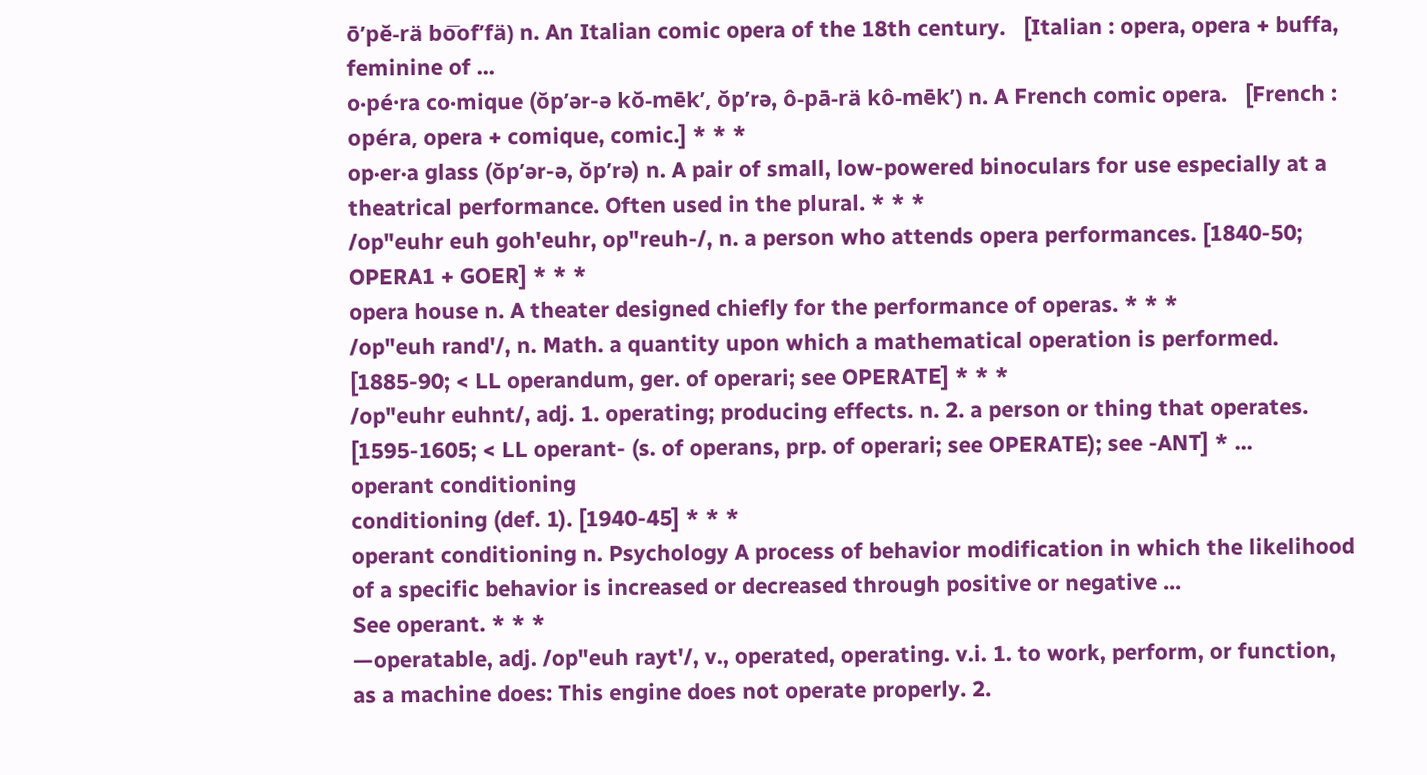ōʹpĕ-rä bo͞ofʹfä) n. An Italian comic opera of the 18th century.   [Italian : opera, opera + buffa, feminine of ...
o·pé·ra co·mique (ŏpʹər-ə kŏ-mēkʹ, ŏpʹrə, ô-pā-rä kô-mēkʹ) n. A French comic opera.   [French : opéra, opera + comique, comic.] * * *
op·er·a glass (ŏpʹər-ə, ŏpʹrə) n. A pair of small, low-powered binoculars for use especially at a theatrical performance. Often used in the plural. * * *
/op"euhr euh goh'euhr, op"reuh-/, n. a person who attends opera performances. [1840-50; OPERA1 + GOER] * * *
opera house n. A theater designed chiefly for the performance of operas. * * *
/op"euh rand'/, n. Math. a quantity upon which a mathematical operation is performed. [1885-90; < LL operandum, ger. of operari; see OPERATE] * * *
/op"euhr euhnt/, adj. 1. operating; producing effects. n. 2. a person or thing that operates. [1595-1605; < LL operant- (s. of operans, prp. of operari; see OPERATE); see -ANT] * ...
operant conditioning
conditioning (def. 1). [1940-45] * * *
operant conditioning n. Psychology A process of behavior modification in which the likelihood of a specific behavior is increased or decreased through positive or negative ...
See operant. * * *
—operatable, adj. /op"euh rayt'/, v., operated, operating. v.i. 1. to work, perform, or function, as a machine does: This engine does not operate properly. 2.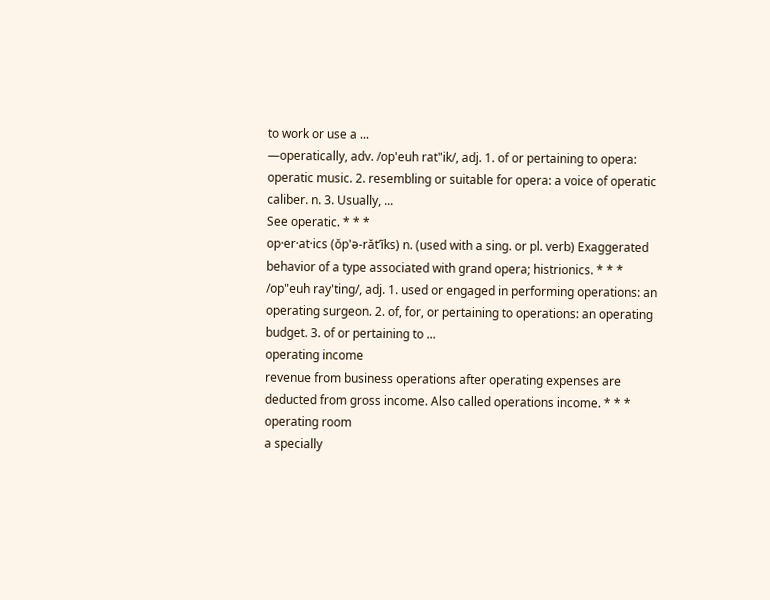to work or use a ...
—operatically, adv. /op'euh rat"ik/, adj. 1. of or pertaining to opera: operatic music. 2. resembling or suitable for opera: a voice of operatic caliber. n. 3. Usually, ...
See operatic. * * *
op·er·at·ics (ŏp'ə-rătʹĭks) n. (used with a sing. or pl. verb) Exaggerated behavior of a type associated with grand opera; histrionics. * * *
/op"euh ray'ting/, adj. 1. used or engaged in performing operations: an operating surgeon. 2. of, for, or pertaining to operations: an operating budget. 3. of or pertaining to ...
operating income
revenue from business operations after operating expenses are deducted from gross income. Also called operations income. * * *
operating room
a specially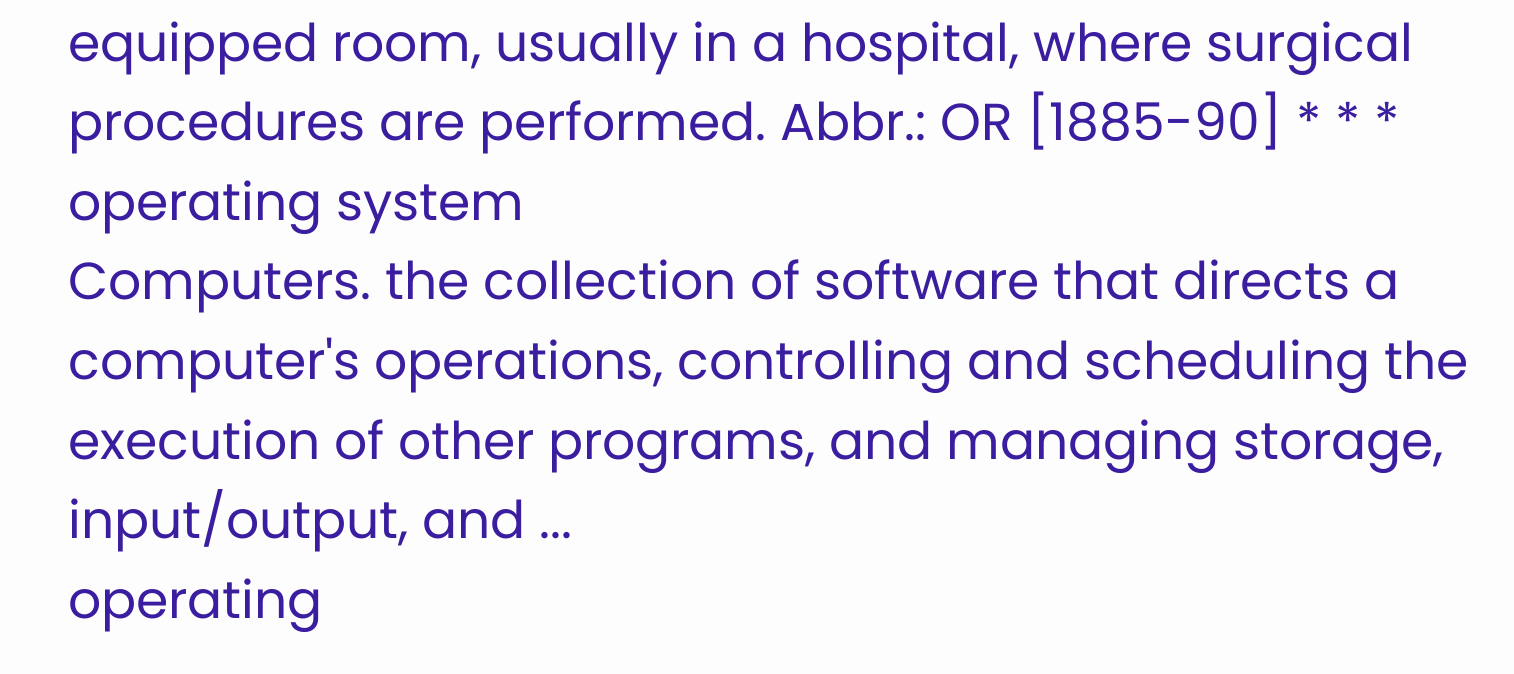equipped room, usually in a hospital, where surgical procedures are performed. Abbr.: OR [1885-90] * * *
operating system
Computers. the collection of software that directs a computer's operations, controlling and scheduling the execution of other programs, and managing storage, input/output, and ...
operating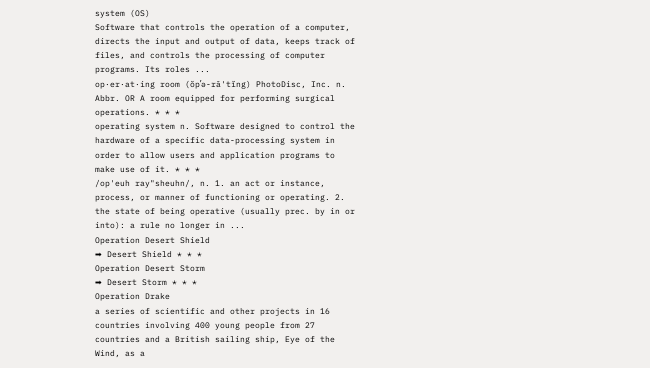system (OS)
Software that controls the operation of a computer, directs the input and output of data, keeps track of files, and controls the processing of computer programs. Its roles ...
op·er·at·ing room (ŏpʹə-rā'tĭng) PhotoDisc, Inc. n. Abbr. OR A room equipped for performing surgical operations. * * *
operating system n. Software designed to control the hardware of a specific data-processing system in order to allow users and application programs to make use of it. * * *
/op'euh ray"sheuhn/, n. 1. an act or instance, process, or manner of functioning or operating. 2. the state of being operative (usually prec. by in or into): a rule no longer in ...
Operation Desert Shield
➡ Desert Shield * * *
Operation Desert Storm
➡ Desert Storm * * *
Operation Drake
a series of scientific and other projects in 16 countries involving 400 young people from 27 countries and a British sailing ship, Eye of the Wind, as a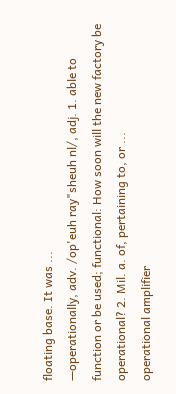floating base. It was ...
—operationally, adv. /op'euh ray"sheuh nl/, adj. 1. able to function or be used; functional: How soon will the new factory be operational? 2. Mil. a. of, pertaining to, or ...
operational amplifier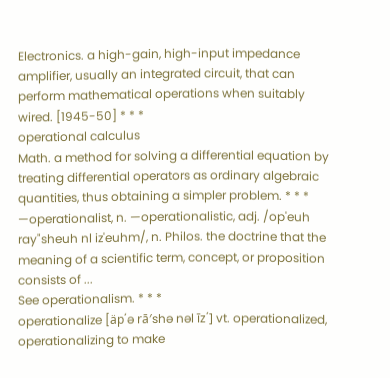Electronics. a high-gain, high-input impedance amplifier, usually an integrated circuit, that can perform mathematical operations when suitably wired. [1945-50] * * *
operational calculus
Math. a method for solving a differential equation by treating differential operators as ordinary algebraic quantities, thus obtaining a simpler problem. * * *
—operationalist, n. —operationalistic, adj. /op'euh ray"sheuh nl iz'euhm/, n. Philos. the doctrine that the meaning of a scientific term, concept, or proposition consists of ...
See operationalism. * * *
operationalize [äp΄ə rā′shə nəl īz΄] vt. operationalized, operationalizing to make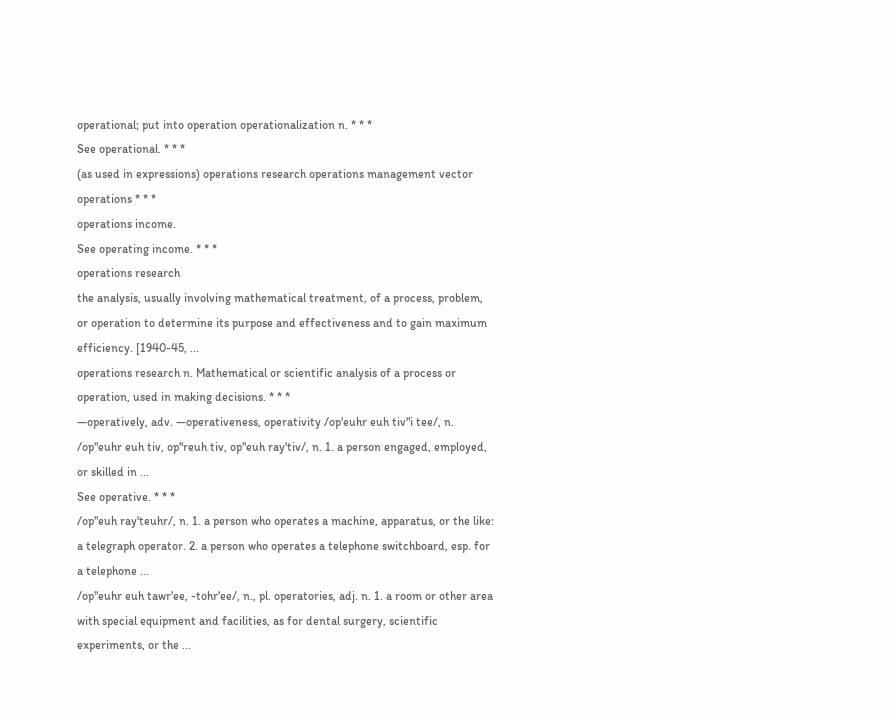operational; put into operation operationalization n. * * *
See operational. * * *
(as used in expressions) operations research operations management vector operations * * *
operations income.
See operating income. * * *
operations research
the analysis, usually involving mathematical treatment, of a process, problem, or operation to determine its purpose and effectiveness and to gain maximum efficiency. [1940-45, ...
operations research n. Mathematical or scientific analysis of a process or operation, used in making decisions. * * *
—operatively, adv. —operativeness, operativity /op'euhr euh tiv"i tee/, n. /op"euhr euh tiv, op"reuh tiv, op"euh ray'tiv/, n. 1. a person engaged, employed, or skilled in ...
See operative. * * *
/op"euh ray'teuhr/, n. 1. a person who operates a machine, apparatus, or the like: a telegraph operator. 2. a person who operates a telephone switchboard, esp. for a telephone ...
/op"euhr euh tawr'ee, -tohr'ee/, n., pl. operatories, adj. n. 1. a room or other area with special equipment and facilities, as for dental surgery, scientific experiments, or the ...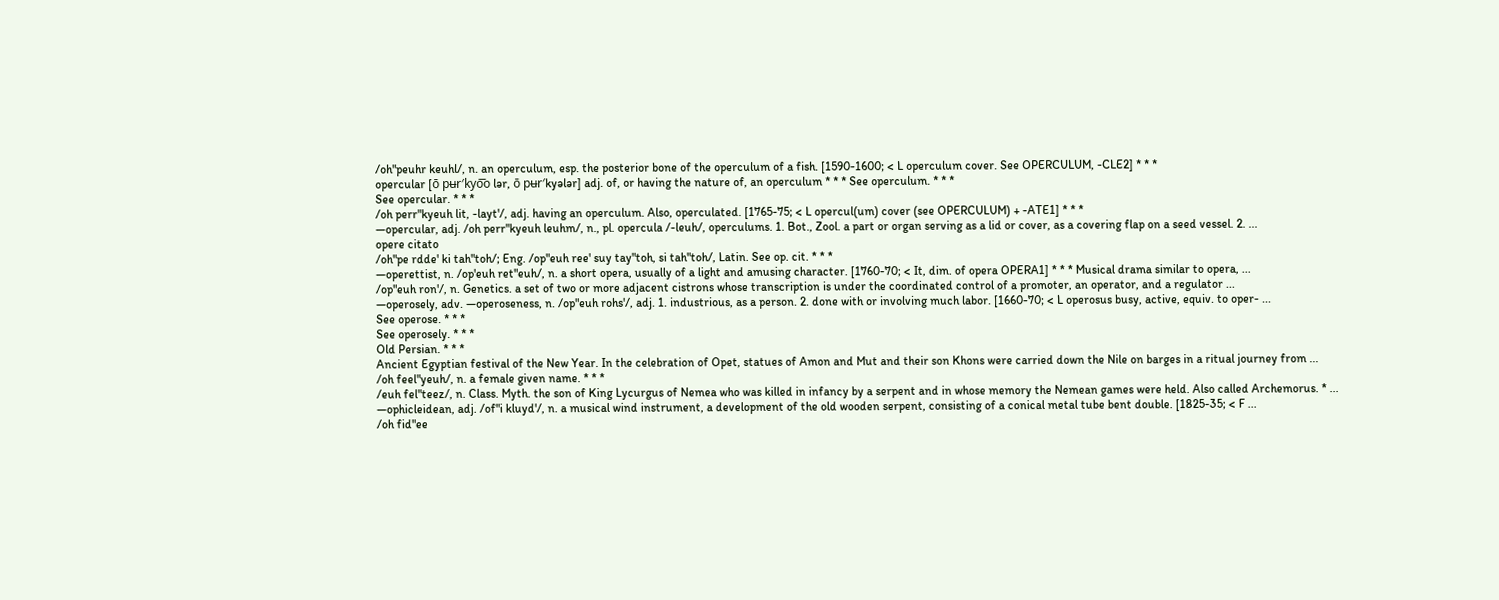/oh"peuhr keuhl/, n. an operculum, esp. the posterior bone of the operculum of a fish. [1590-1600; < L operculum cover. See OPERCULUM, -CLE2] * * *
opercular [ō pʉr′kyo͞o lər, ō pʉr′kyələr] adj. of, or having the nature of, an operculum * * * See operculum. * * *
See opercular. * * *
/oh perr"kyeuh lit, -layt'/, adj. having an operculum. Also, operculated. [1765-75; < L opercul(um) cover (see OPERCULUM) + -ATE1] * * *
—opercular, adj. /oh perr"kyeuh leuhm/, n., pl. opercula /-leuh/, operculums. 1. Bot., Zool. a part or organ serving as a lid or cover, as a covering flap on a seed vessel. 2. ...
opere citato
/oh"pe rdde' ki tah"toh/; Eng. /op"euh ree' suy tay"toh, si tah"toh/, Latin. See op. cit. * * *
—operettist, n. /op'euh ret"euh/, n. a short opera, usually of a light and amusing character. [1760-70; < It, dim. of opera OPERA1] * * * Musical drama similar to opera, ...
/op"euh ron'/, n. Genetics. a set of two or more adjacent cistrons whose transcription is under the coordinated control of a promoter, an operator, and a regulator ...
—operosely, adv. —operoseness, n. /op"euh rohs'/, adj. 1. industrious, as a person. 2. done with or involving much labor. [1660-70; < L operosus busy, active, equiv. to oper- ...
See operose. * * *
See operosely. * * *
Old Persian. * * *
Ancient Egyptian festival of the New Year. In the celebration of Opet, statues of Amon and Mut and their son Khons were carried down the Nile on barges in a ritual journey from ...
/oh feel"yeuh/, n. a female given name. * * *
/euh fel"teez/, n. Class. Myth. the son of King Lycurgus of Nemea who was killed in infancy by a serpent and in whose memory the Nemean games were held. Also called Archemorus. * ...
—ophicleidean, adj. /of"i kluyd'/, n. a musical wind instrument, a development of the old wooden serpent, consisting of a conical metal tube bent double. [1825-35; < F ...
/oh fid"ee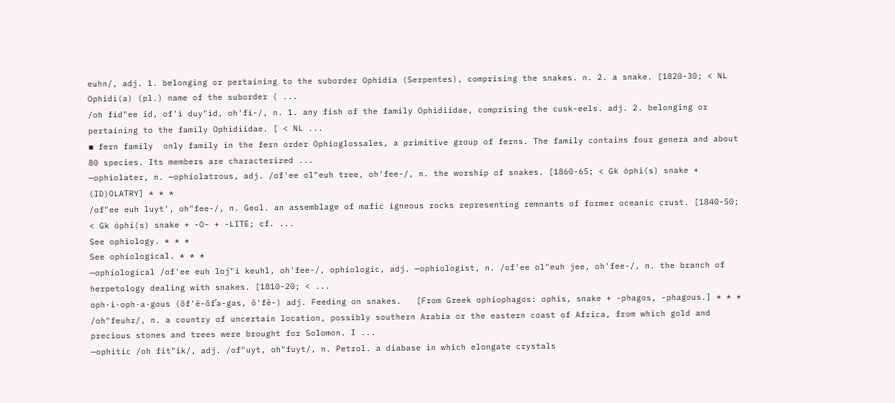euhn/, adj. 1. belonging or pertaining to the suborder Ophidia (Serpentes), comprising the snakes. n. 2. a snake. [1820-30; < NL Ophidi(a) (pl.) name of the suborder ( ...
/oh fid"ee id, of'i duy"id, oh'fi-/, n. 1. any fish of the family Ophidiidae, comprising the cusk-eels. adj. 2. belonging or pertaining to the family Ophidiidae. [ < NL ...
▪ fern family  only family in the fern order Ophioglossales, a primitive group of ferns. The family contains four genera and about 80 species. Its members are characterized ...
—ophiolater, n. —ophiolatrous, adj. /of'ee ol"euh tree, oh'fee-/, n. the worship of snakes. [1860-65; < Gk óphi(s) snake + (ID)OLATRY] * * *
/of"ee euh luyt', oh"fee-/, n. Geol. an assemblage of mafic igneous rocks representing remnants of former oceanic crust. [1840-50; < Gk óphi(s) snake + -O- + -LITE; cf. ...
See ophiology. * * *
See ophiological. * * *
—ophiological /of'ee euh loj"i keuhl, oh'fee-/, ophiologic, adj. —ophiologist, n. /of'ee ol"euh jee, oh'fee-/, n. the branch of herpetology dealing with snakes. [1810-20; < ...
oph·i·oph·a·gous (ŏf'ē-ŏfʹə-gəs, ō'fē-) adj. Feeding on snakes.   [From Greek ophiophagos: ophis, snake + -phagos, -phagous.] * * *
/oh"feuhr/, n. a country of uncertain location, possibly southern Arabia or the eastern coast of Africa, from which gold and precious stones and trees were brought for Solomon. I ...
—ophitic /oh fit"ik/, adj. /of"uyt, oh"fuyt/, n. Petrol. a diabase in which elongate crystals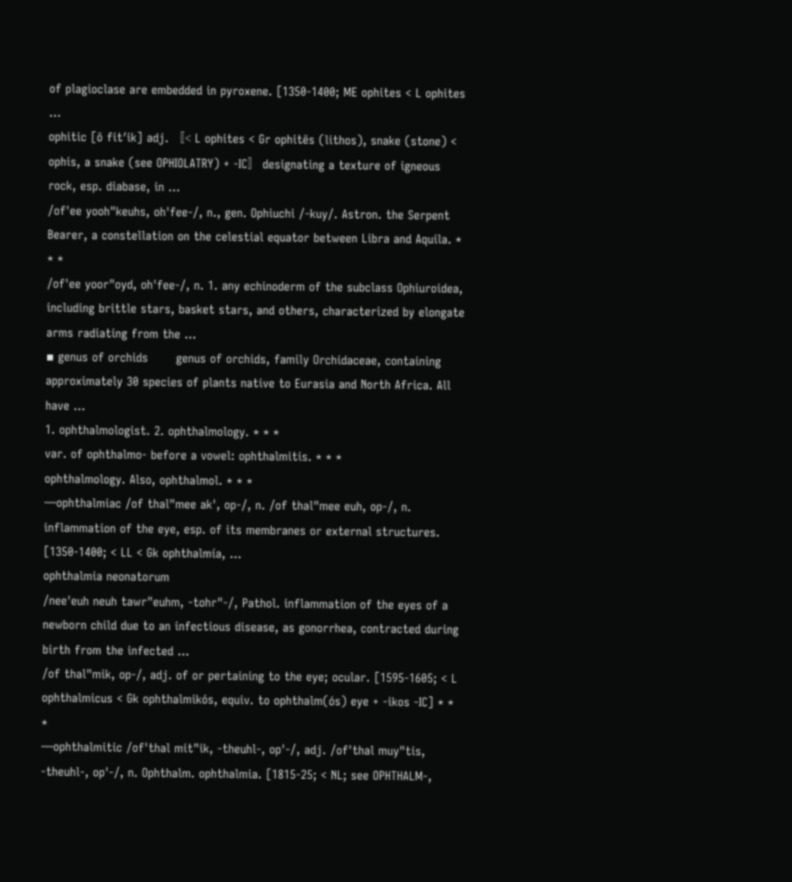of plagioclase are embedded in pyroxene. [1350-1400; ME ophites < L ophites ...
ophitic [ō fit′ik] adj. 〚< L ophites < Gr ophitēs (lithos), snake (stone) < ophis, a snake (see OPHIOLATRY) + -IC〛 designating a texture of igneous rock, esp. diabase, in ...
/of'ee yooh"keuhs, oh'fee-/, n., gen. Ophiuchi /-kuy/. Astron. the Serpent Bearer, a constellation on the celestial equator between Libra and Aquila. * * *
/of'ee yoor"oyd, oh'fee-/, n. 1. any echinoderm of the subclass Ophiuroidea, including brittle stars, basket stars, and others, characterized by elongate arms radiating from the ...
▪ genus of orchids       genus of orchids, family Orchidaceae, containing approximately 30 species of plants native to Eurasia and North Africa. All have ...
1. ophthalmologist. 2. ophthalmology. * * *
var. of ophthalmo- before a vowel: ophthalmitis. * * *
ophthalmology. Also, ophthalmol. * * *
—ophthalmiac /of thal"mee ak', op-/, n. /of thal"mee euh, op-/, n. inflammation of the eye, esp. of its membranes or external structures. [1350-1400; < LL < Gk ophthalmía, ...
ophthalmia neonatorum
/nee'euh neuh tawr"euhm, -tohr"-/, Pathol. inflammation of the eyes of a newborn child due to an infectious disease, as gonorrhea, contracted during birth from the infected ...
/of thal"mik, op-/, adj. of or pertaining to the eye; ocular. [1595-1605; < L ophthalmicus < Gk ophthalmikós, equiv. to ophthalm(ós) eye + -ikos -IC] * * *
—ophthalmitic /of'thal mit"ik, -theuhl-, op'-/, adj. /of'thal muy"tis, -theuhl-, op'-/, n. Ophthalm. ophthalmia. [1815-25; < NL; see OPHTHALM-,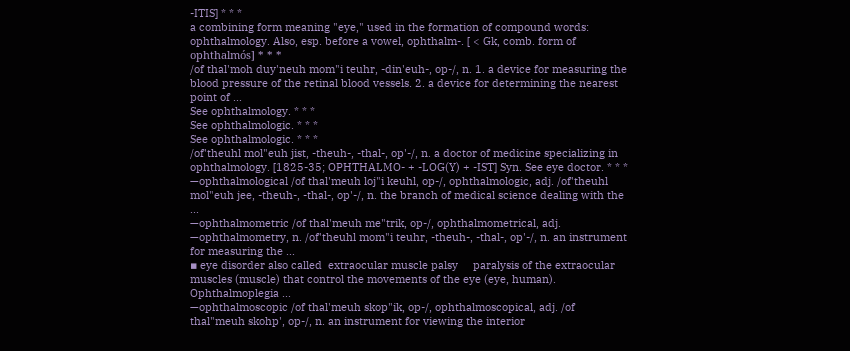-ITIS] * * *
a combining form meaning "eye," used in the formation of compound words: ophthalmology. Also, esp. before a vowel, ophthalm-. [ < Gk, comb. form of ophthalmós] * * *
/of thal'moh duy'neuh mom"i teuhr, -din'euh-, op-/, n. 1. a device for measuring the blood pressure of the retinal blood vessels. 2. a device for determining the nearest point of ...
See ophthalmology. * * *
See ophthalmologic. * * *
See ophthalmologic. * * *
/of'theuhl mol"euh jist, -theuh-, -thal-, op'-/, n. a doctor of medicine specializing in ophthalmology. [1825-35; OPHTHALMO- + -LOG(Y) + -IST] Syn. See eye doctor. * * *
—ophthalmological /of thal'meuh loj"i keuhl, op-/, ophthalmologic, adj. /of'theuhl mol"euh jee, -theuh-, -thal-, op'-/, n. the branch of medical science dealing with the ...
—ophthalmometric /of thal'meuh me"trik, op-/, ophthalmometrical, adj. —ophthalmometry, n. /of'theuhl mom"i teuhr, -theuh-, -thal-, op'-/, n. an instrument for measuring the ...
▪ eye disorder also called  extraocular muscle palsy     paralysis of the extraocular muscles (muscle) that control the movements of the eye (eye, human). Ophthalmoplegia ...
—ophthalmoscopic /of thal'meuh skop"ik, op-/, ophthalmoscopical, adj. /of thal"meuh skohp', op-/, n. an instrument for viewing the interior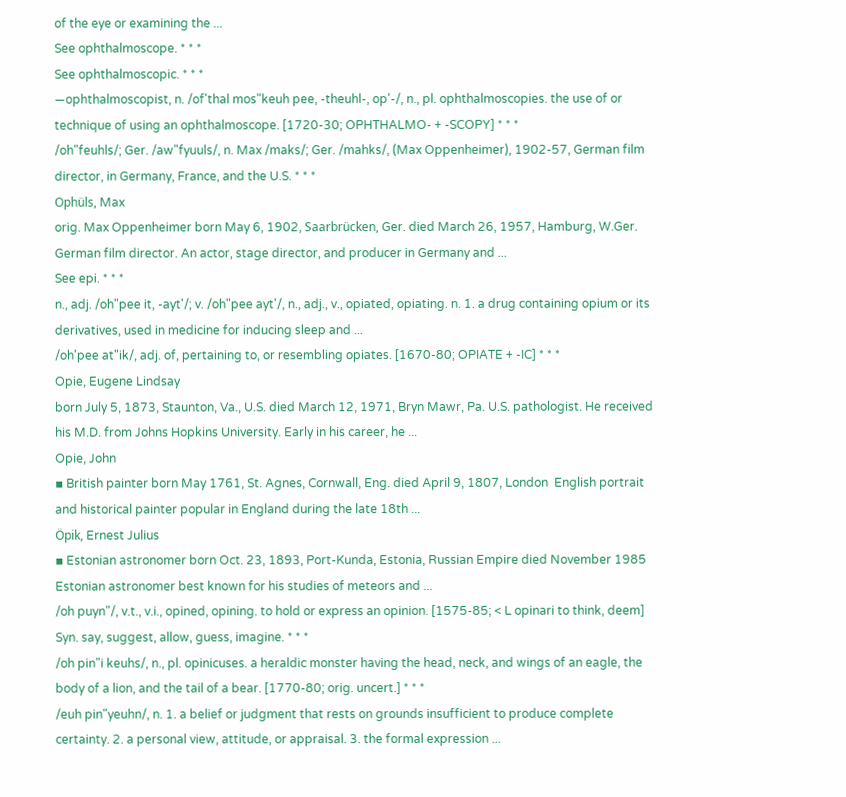of the eye or examining the ...
See ophthalmoscope. * * *
See ophthalmoscopic. * * *
—ophthalmoscopist, n. /of'thal mos"keuh pee, -theuhl-, op'-/, n., pl. ophthalmoscopies. the use of or technique of using an ophthalmoscope. [1720-30; OPHTHALMO- + -SCOPY] * * *
/oh"feuhls/; Ger. /aw"fyuuls/, n. Max /maks/; Ger. /mahks/, (Max Oppenheimer), 1902-57, German film director, in Germany, France, and the U.S. * * *
Ophüls, Max
orig. Max Oppenheimer born May 6, 1902, Saarbrücken, Ger. died March 26, 1957, Hamburg, W.Ger. German film director. An actor, stage director, and producer in Germany and ...
See epi. * * *
n., adj. /oh"pee it, -ayt'/; v. /oh"pee ayt'/, n., adj., v., opiated, opiating. n. 1. a drug containing opium or its derivatives, used in medicine for inducing sleep and ...
/oh'pee at"ik/, adj. of, pertaining to, or resembling opiates. [1670-80; OPIATE + -IC] * * *
Opie, Eugene Lindsay
born July 5, 1873, Staunton, Va., U.S. died March 12, 1971, Bryn Mawr, Pa. U.S. pathologist. He received his M.D. from Johns Hopkins University. Early in his career, he ...
Opie, John
▪ British painter born May 1761, St. Agnes, Cornwall, Eng. died April 9, 1807, London  English portrait and historical painter popular in England during the late 18th ...
Öpik, Ernest Julius
▪ Estonian astronomer born Oct. 23, 1893, Port-Kunda, Estonia, Russian Empire died November 1985       Estonian astronomer best known for his studies of meteors and ...
/oh puyn"/, v.t., v.i., opined, opining. to hold or express an opinion. [1575-85; < L opinari to think, deem] Syn. say, suggest, allow, guess, imagine. * * *
/oh pin"i keuhs/, n., pl. opinicuses. a heraldic monster having the head, neck, and wings of an eagle, the body of a lion, and the tail of a bear. [1770-80; orig. uncert.] * * *
/euh pin"yeuhn/, n. 1. a belief or judgment that rests on grounds insufficient to produce complete certainty. 2. a personal view, attitude, or appraisal. 3. the formal expression ...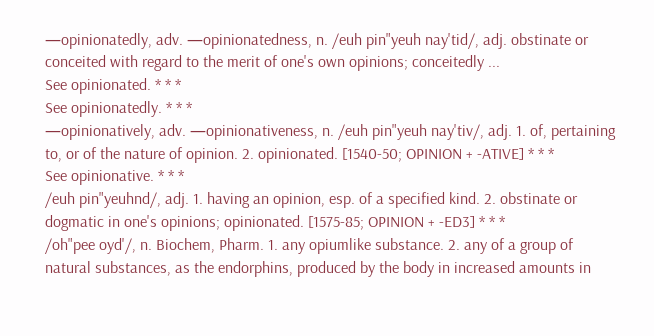—opinionatedly, adv. —opinionatedness, n. /euh pin"yeuh nay'tid/, adj. obstinate or conceited with regard to the merit of one's own opinions; conceitedly ...
See opinionated. * * *
See opinionatedly. * * *
—opinionatively, adv. —opinionativeness, n. /euh pin"yeuh nay'tiv/, adj. 1. of, pertaining to, or of the nature of opinion. 2. opinionated. [1540-50; OPINION + -ATIVE] * * *
See opinionative. * * *
/euh pin"yeuhnd/, adj. 1. having an opinion, esp. of a specified kind. 2. obstinate or dogmatic in one's opinions; opinionated. [1575-85; OPINION + -ED3] * * *
/oh"pee oyd'/, n. Biochem, Pharm. 1. any opiumlike substance. 2. any of a group of natural substances, as the endorphins, produced by the body in increased amounts in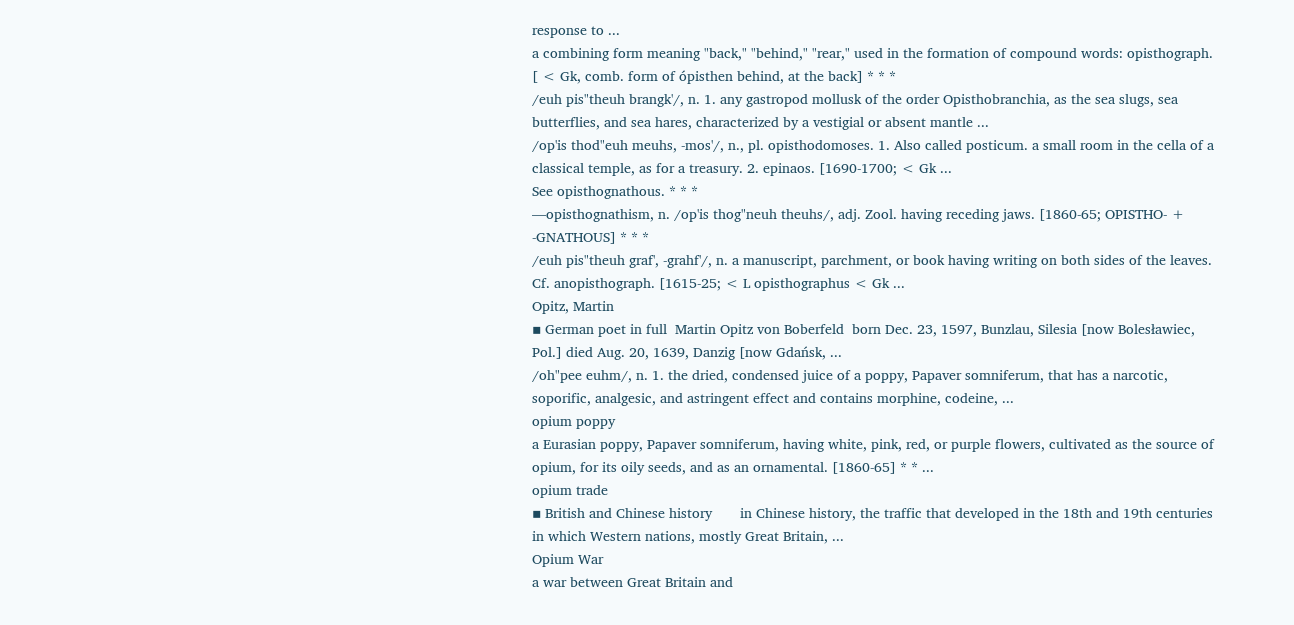response to ...
a combining form meaning "back," "behind," "rear," used in the formation of compound words: opisthograph. [ < Gk, comb. form of ópisthen behind, at the back] * * *
/euh pis"theuh brangk'/, n. 1. any gastropod mollusk of the order Opisthobranchia, as the sea slugs, sea butterflies, and sea hares, characterized by a vestigial or absent mantle ...
/op'is thod"euh meuhs, -mos'/, n., pl. opisthodomoses. 1. Also called posticum. a small room in the cella of a classical temple, as for a treasury. 2. epinaos. [1690-1700; < Gk ...
See opisthognathous. * * *
—opisthognathism, n. /op'is thog"neuh theuhs/, adj. Zool. having receding jaws. [1860-65; OPISTHO- + -GNATHOUS] * * *
/euh pis"theuh graf', -grahf'/, n. a manuscript, parchment, or book having writing on both sides of the leaves. Cf. anopisthograph. [1615-25; < L opisthographus < Gk ...
Opitz, Martin
▪ German poet in full  Martin Opitz von Boberfeld  born Dec. 23, 1597, Bunzlau, Silesia [now Bolesławiec, Pol.] died Aug. 20, 1639, Danzig [now Gdańsk, ...
/oh"pee euhm/, n. 1. the dried, condensed juice of a poppy, Papaver somniferum, that has a narcotic, soporific, analgesic, and astringent effect and contains morphine, codeine, ...
opium poppy
a Eurasian poppy, Papaver somniferum, having white, pink, red, or purple flowers, cultivated as the source of opium, for its oily seeds, and as an ornamental. [1860-65] * * ...
opium trade
▪ British and Chinese history       in Chinese history, the traffic that developed in the 18th and 19th centuries in which Western nations, mostly Great Britain, ...
Opium War
a war between Great Britain and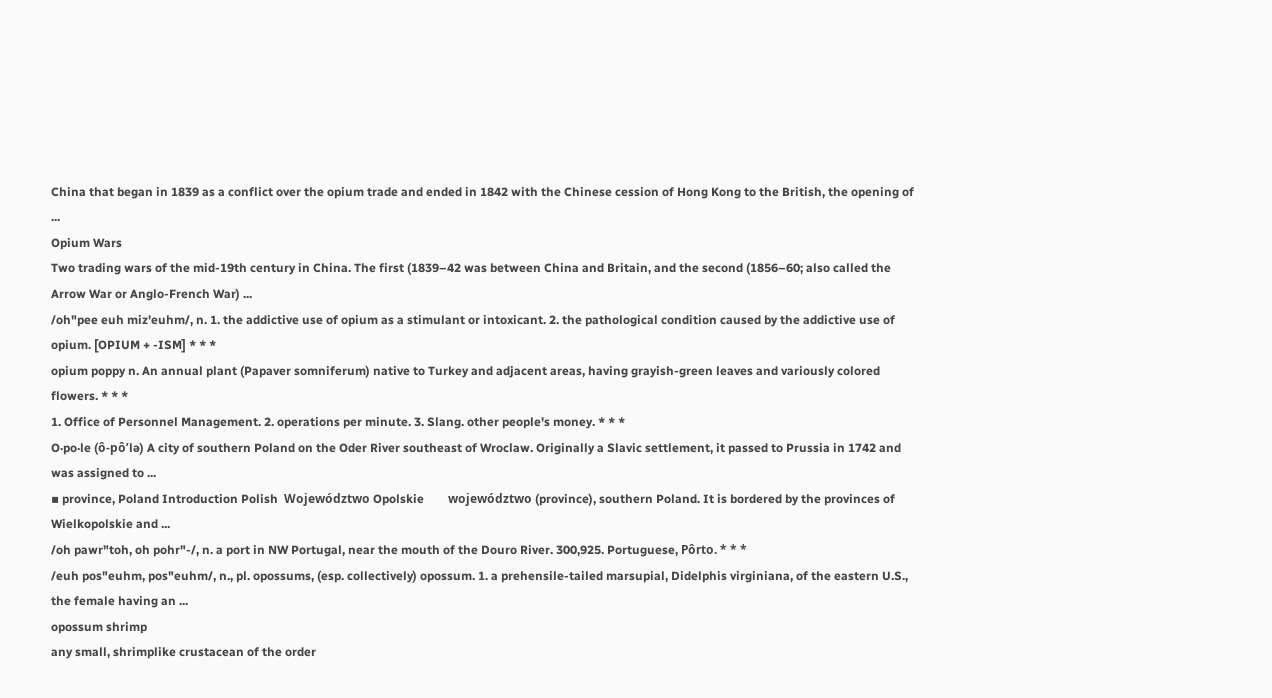China that began in 1839 as a conflict over the opium trade and ended in 1842 with the Chinese cession of Hong Kong to the British, the opening of ...
Opium Wars
Two trading wars of the mid-19th century in China. The first (1839–42 was between China and Britain, and the second (1856–60; also called the Arrow War or Anglo-French War) ...
/oh"pee euh miz'euhm/, n. 1. the addictive use of opium as a stimulant or intoxicant. 2. the pathological condition caused by the addictive use of opium. [OPIUM + -ISM] * * *
opium poppy n. An annual plant (Papaver somniferum) native to Turkey and adjacent areas, having grayish-green leaves and variously colored flowers. * * *
1. Office of Personnel Management. 2. operations per minute. 3. Slang. other people's money. * * *
O·po·le (ô-pôʹlə) A city of southern Poland on the Oder River southeast of Wroclaw. Originally a Slavic settlement, it passed to Prussia in 1742 and was assigned to ...
▪ province, Poland Introduction Polish  Województwo Opolskie        województwo (province), southern Poland. It is bordered by the provinces of Wielkopolskie and ...
/oh pawr"toh, oh pohr"-/, n. a port in NW Portugal, near the mouth of the Douro River. 300,925. Portuguese, Pôrto. * * *
/euh pos"euhm, pos"euhm/, n., pl. opossums, (esp. collectively) opossum. 1. a prehensile-tailed marsupial, Didelphis virginiana, of the eastern U.S., the female having an ...
opossum shrimp
any small, shrimplike crustacean of the order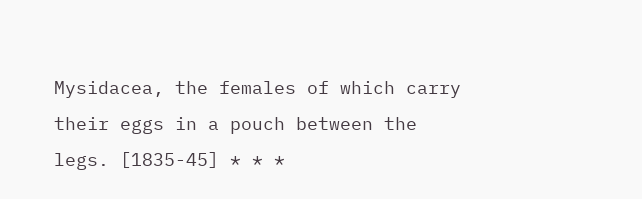Mysidacea, the females of which carry their eggs in a pouch between the legs. [1835-45] * * *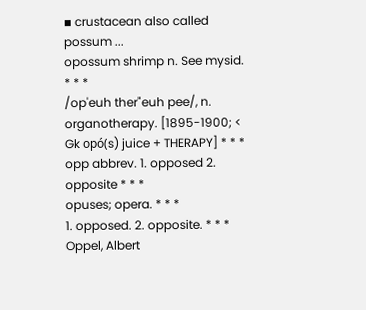▪ crustacean also called  possum ...
opossum shrimp n. See mysid. * * *
/op'euh ther"euh pee/, n. organotherapy. [1895-1900; < Gk opó(s) juice + THERAPY] * * *
opp abbrev. 1. opposed 2. opposite * * *
opuses; opera. * * *
1. opposed. 2. opposite. * * *
Oppel, Albert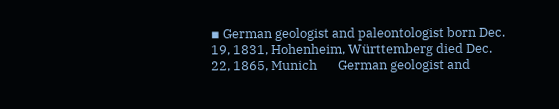▪ German geologist and paleontologist born Dec. 19, 1831, Hohenheim, Württemberg died Dec. 22, 1865, Munich       German geologist and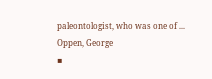paleontologist, who was one of ...
Oppen, George
▪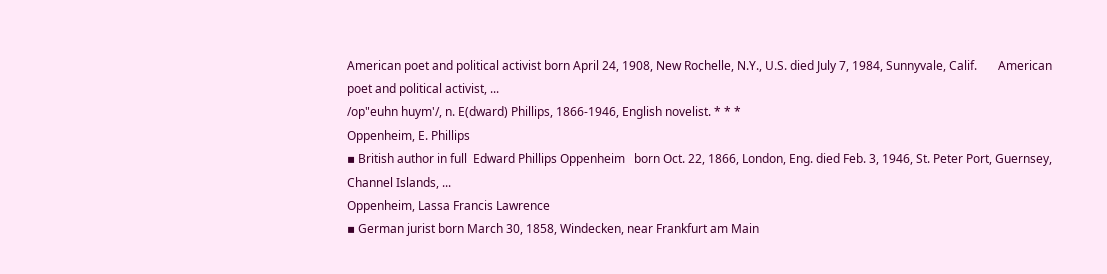American poet and political activist born April 24, 1908, New Rochelle, N.Y., U.S. died July 7, 1984, Sunnyvale, Calif.       American poet and political activist, ...
/op"euhn huym'/, n. E(dward) Phillips, 1866-1946, English novelist. * * *
Oppenheim, E. Phillips
▪ British author in full  Edward Phillips Oppenheim   born Oct. 22, 1866, London, Eng. died Feb. 3, 1946, St. Peter Port, Guernsey, Channel Islands, ...
Oppenheim, Lassa Francis Lawrence
▪ German jurist born March 30, 1858, Windecken, near Frankfurt am Main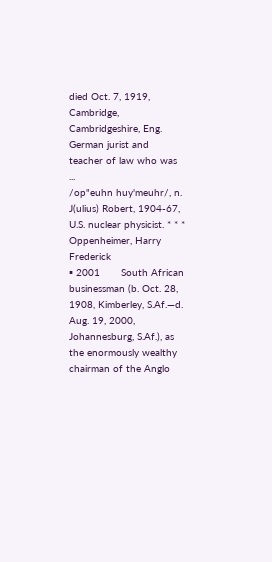died Oct. 7, 1919, Cambridge, Cambridgeshire, Eng.       German jurist and teacher of law who was ...
/op"euhn huy'meuhr/, n. J(ulius) Robert, 1904-67, U.S. nuclear physicist. * * *
Oppenheimer, Harry Frederick
▪ 2001       South African businessman (b. Oct. 28, 1908, Kimberley, S.Af.—d. Aug. 19, 2000, Johannesburg, S.Af.), as the enormously wealthy chairman of the Anglo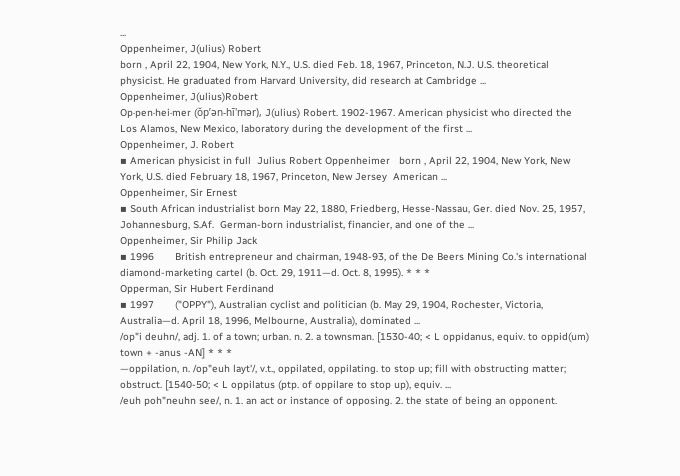...
Oppenheimer, J(ulius) Robert
born , April 22, 1904, New York, N.Y., U.S. died Feb. 18, 1967, Princeton, N.J. U.S. theoretical physicist. He graduated from Harvard University, did research at Cambridge ...
Oppenheimer, J(ulius)Robert
Op·pen·hei·mer (ŏpʹən-hī'mər), J(ulius) Robert. 1902-1967. American physicist who directed the Los Alamos, New Mexico, laboratory during the development of the first ...
Oppenheimer, J. Robert
▪ American physicist in full  Julius Robert Oppenheimer   born , April 22, 1904, New York, New York, U.S. died February 18, 1967, Princeton, New Jersey  American ...
Oppenheimer, Sir Ernest
▪ South African industrialist born May 22, 1880, Friedberg, Hesse-Nassau, Ger. died Nov. 25, 1957, Johannesburg, S.Af.  German-born industrialist, financier, and one of the ...
Oppenheimer, Sir Philip Jack
▪ 1996       British entrepreneur and chairman, 1948-93, of the De Beers Mining Co.'s international diamond-marketing cartel (b. Oct. 29, 1911—d. Oct. 8, 1995). * * *
Opperman, Sir Hubert Ferdinand
▪ 1997       ("OPPY"), Australian cyclist and politician (b. May 29, 1904, Rochester, Victoria, Australia—d. April 18, 1996, Melbourne, Australia), dominated ...
/op"i deuhn/, adj. 1. of a town; urban. n. 2. a townsman. [1530-40; < L oppidanus, equiv. to oppid(um) town + -anus -AN] * * *
—oppilation, n. /op"euh layt'/, v.t., oppilated, oppilating. to stop up; fill with obstructing matter; obstruct. [1540-50; < L oppilatus (ptp. of oppilare to stop up), equiv. ...
/euh poh"neuhn see/, n. 1. an act or instance of opposing. 2. the state of being an opponent.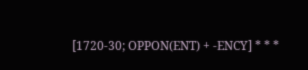[1720-30; OPPON(ENT) + -ENCY] * * *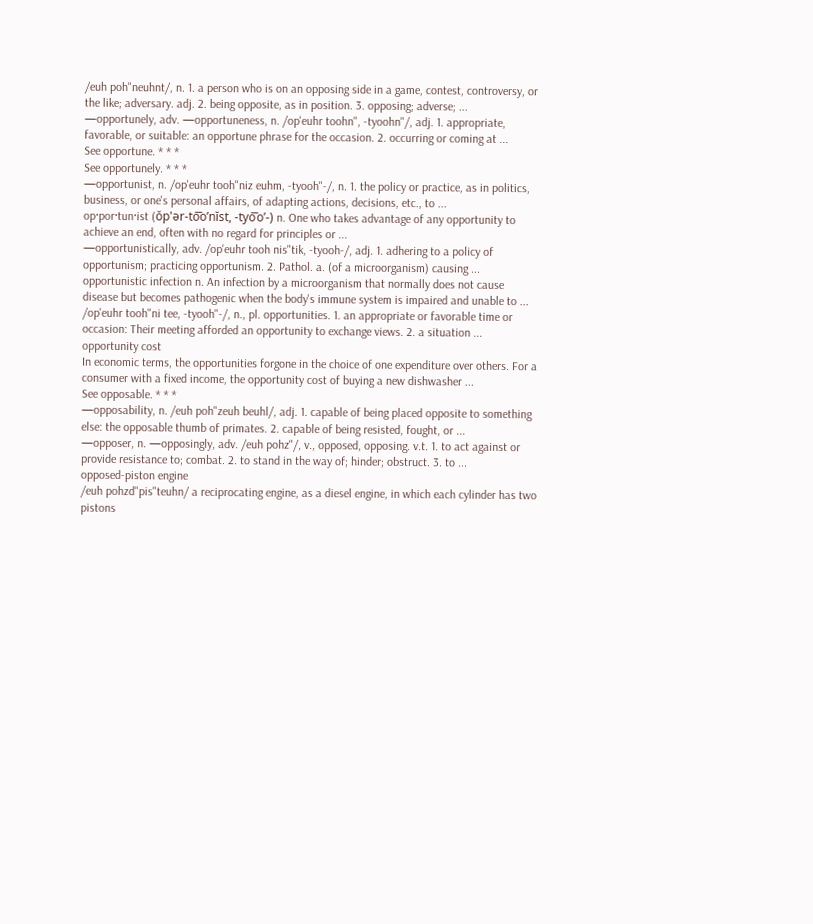/euh poh"neuhnt/, n. 1. a person who is on an opposing side in a game, contest, controversy, or the like; adversary. adj. 2. being opposite, as in position. 3. opposing; adverse; ...
—opportunely, adv. —opportuneness, n. /op'euhr toohn", -tyoohn"/, adj. 1. appropriate, favorable, or suitable: an opportune phrase for the occasion. 2. occurring or coming at ...
See opportune. * * *
See opportunely. * * *
—opportunist, n. /op'euhr tooh"niz euhm, -tyooh"-/, n. 1. the policy or practice, as in politics, business, or one's personal affairs, of adapting actions, decisions, etc., to ...
op·por·tun·ist (ŏp'ər-to͞oʹnĭst, -tyo͞oʹ-) n. One who takes advantage of any opportunity to achieve an end, often with no regard for principles or ...
—opportunistically, adv. /op'euhr tooh nis"tik, -tyooh-/, adj. 1. adhering to a policy of opportunism; practicing opportunism. 2. Pathol. a. (of a microorganism) causing ...
opportunistic infection n. An infection by a microorganism that normally does not cause disease but becomes pathogenic when the body's immune system is impaired and unable to ...
/op'euhr tooh"ni tee, -tyooh"-/, n., pl. opportunities. 1. an appropriate or favorable time or occasion: Their meeting afforded an opportunity to exchange views. 2. a situation ...
opportunity cost
In economic terms, the opportunities forgone in the choice of one expenditure over others. For a consumer with a fixed income, the opportunity cost of buying a new dishwasher ...
See opposable. * * *
—opposability, n. /euh poh"zeuh beuhl/, adj. 1. capable of being placed opposite to something else: the opposable thumb of primates. 2. capable of being resisted, fought, or ...
—opposer, n. —opposingly, adv. /euh pohz"/, v., opposed, opposing. v.t. 1. to act against or provide resistance to; combat. 2. to stand in the way of; hinder; obstruct. 3. to ...
opposed-piston engine
/euh pohzd"pis"teuhn/ a reciprocating engine, as a diesel engine, in which each cylinder has two pistons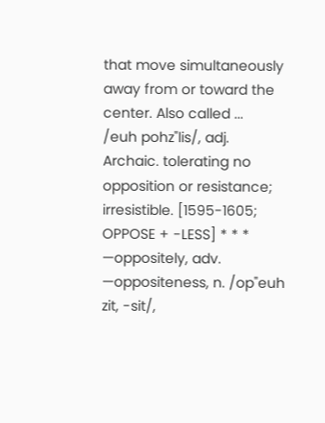that move simultaneously away from or toward the center. Also called ...
/euh pohz"lis/, adj. Archaic. tolerating no opposition or resistance; irresistible. [1595-1605; OPPOSE + -LESS] * * *
—oppositely, adv. —oppositeness, n. /op"euh zit, -sit/,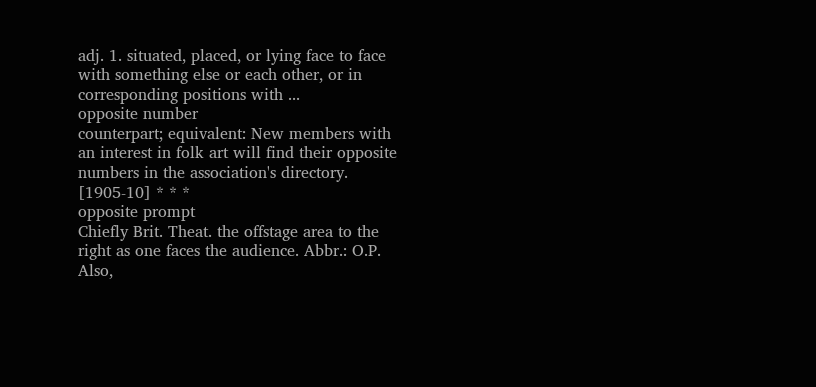adj. 1. situated, placed, or lying face to face with something else or each other, or in corresponding positions with ...
opposite number
counterpart; equivalent: New members with an interest in folk art will find their opposite numbers in the association's directory. [1905-10] * * *
opposite prompt
Chiefly Brit. Theat. the offstage area to the right as one faces the audience. Abbr.: O.P. Also,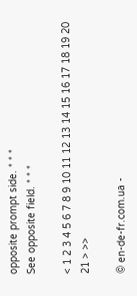opposite prompt side. * * *
See opposite field. * * *

< 1 2 3 4 5 6 7 8 9 10 11 12 13 14 15 16 17 18 19 20 21 > >>

© en-de-fr.com.ua -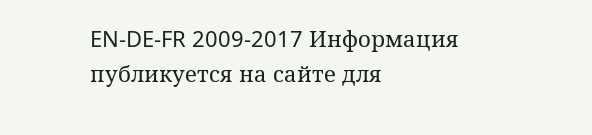EN-DE-FR 2009-2017 Информация публикуется на сайте для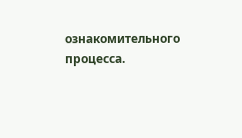ознакомительного процесса.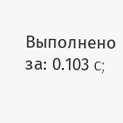Выполнено за: 0.103 c;